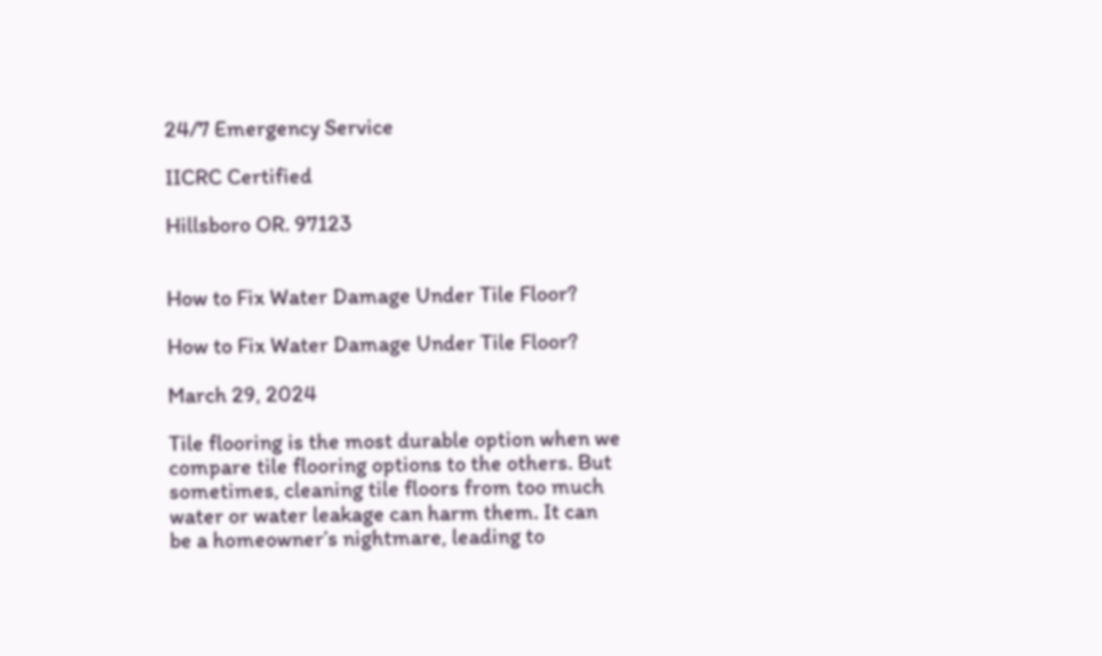24/7 Emergency Service

IICRC Certified

Hillsboro OR. 97123


How to Fix Water Damage Under Tile Floor?

How to Fix Water Damage Under Tile Floor?

March 29, 2024

Tile flooring is the most durable option when we compare tile flooring options to the others. But sometimes, cleaning tile floors from too much water or water leakage can harm them. It can be a homeowner’s nightmare, leading to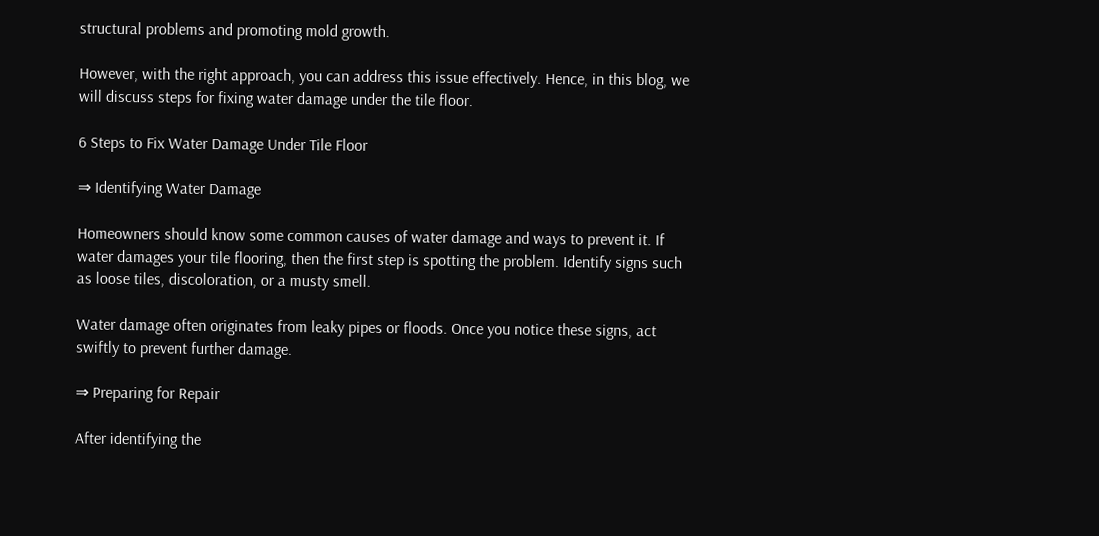structural problems and promoting mold growth.

However, with the right approach, you can address this issue effectively. Hence, in this blog, we will discuss steps for fixing water damage under the tile floor.

6 Steps to Fix Water Damage Under Tile Floor

⇒ Identifying Water Damage

Homeowners should know some common causes of water damage and ways to prevent it. If water damages your tile flooring, then the first step is spotting the problem. Identify signs such as loose tiles, discoloration, or a musty smell.

Water damage often originates from leaky pipes or floods. Once you notice these signs, act swiftly to prevent further damage.

⇒ Preparing for Repair

After identifying the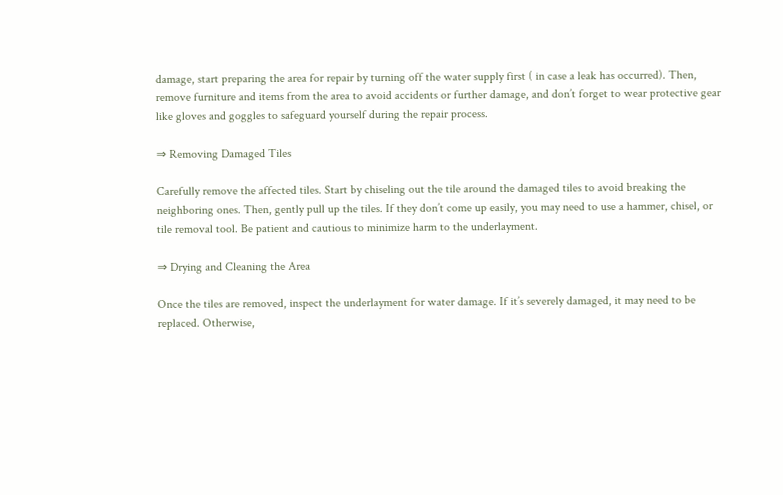damage, start preparing the area for repair by turning off the water supply first ( in case a leak has occurred). Then, remove furniture and items from the area to avoid accidents or further damage, and don’t forget to wear protective gear like gloves and goggles to safeguard yourself during the repair process.

⇒ Removing Damaged Tiles

Carefully remove the affected tiles. Start by chiseling out the tile around the damaged tiles to avoid breaking the neighboring ones. Then, gently pull up the tiles. If they don’t come up easily, you may need to use a hammer, chisel, or tile removal tool. Be patient and cautious to minimize harm to the underlayment.

⇒ Drying and Cleaning the Area

Once the tiles are removed, inspect the underlayment for water damage. If it’s severely damaged, it may need to be replaced. Otherwise,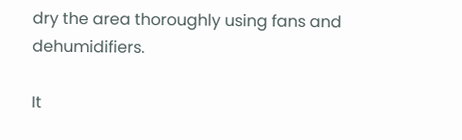dry the area thoroughly using fans and dehumidifiers.

It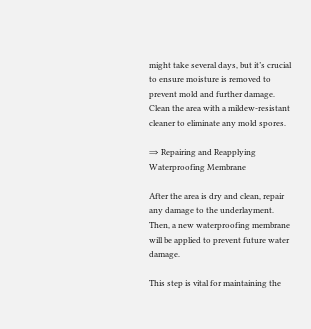might take several days, but it’s crucial to ensure moisture is removed to prevent mold and further damage. Clean the area with a mildew-resistant cleaner to eliminate any mold spores.

⇒ Repairing and Reapplying Waterproofing Membrane

After the area is dry and clean, repair any damage to the underlayment. Then, a new waterproofing membrane will be applied to prevent future water damage.

This step is vital for maintaining the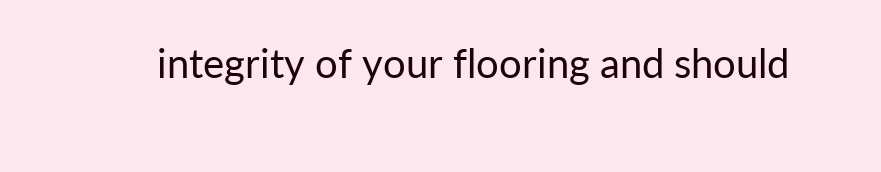integrity of your flooring and should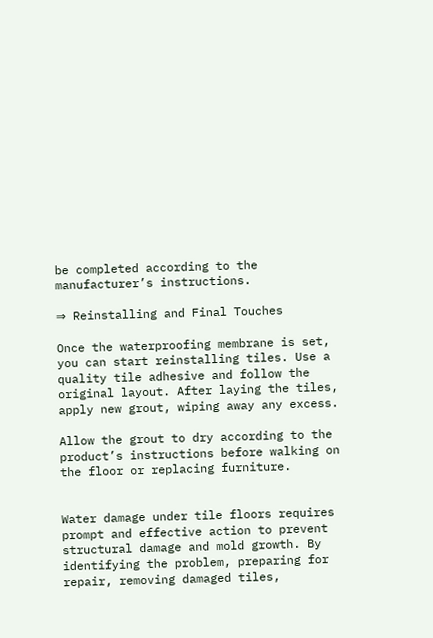be completed according to the manufacturer’s instructions.

⇒ Reinstalling and Final Touches

Once the waterproofing membrane is set, you can start reinstalling tiles. Use a quality tile adhesive and follow the original layout. After laying the tiles, apply new grout, wiping away any excess.

Allow the grout to dry according to the product’s instructions before walking on the floor or replacing furniture.


Water damage under tile floors requires prompt and effective action to prevent structural damage and mold growth. By identifying the problem, preparing for repair, removing damaged tiles,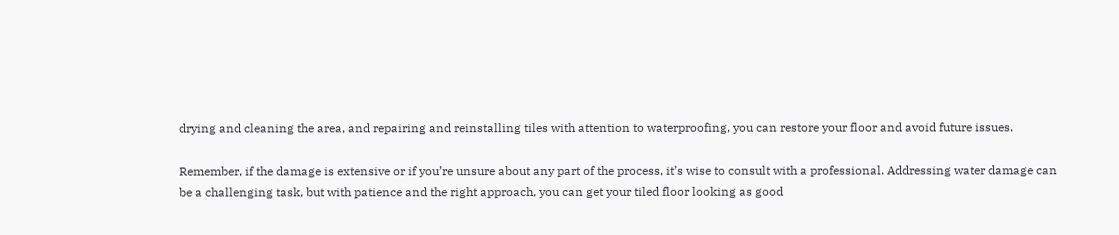drying and cleaning the area, and repairing and reinstalling tiles with attention to waterproofing, you can restore your floor and avoid future issues.

Remember, if the damage is extensive or if you’re unsure about any part of the process, it’s wise to consult with a professional. Addressing water damage can be a challenging task, but with patience and the right approach, you can get your tiled floor looking as good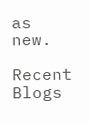as new.

Recent Blogs